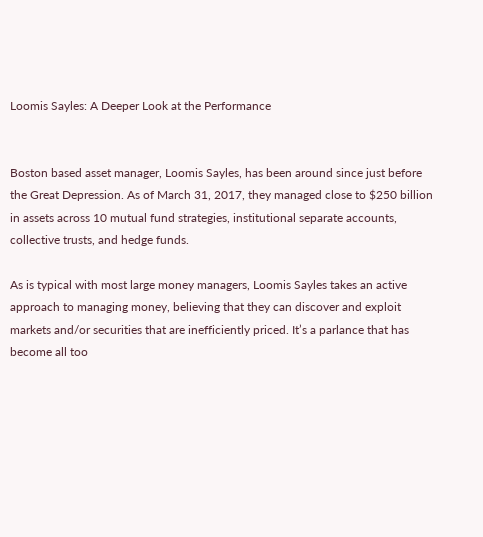Loomis Sayles: A Deeper Look at the Performance


Boston based asset manager, Loomis Sayles, has been around since just before the Great Depression. As of March 31, 2017, they managed close to $250 billion in assets across 10 mutual fund strategies, institutional separate accounts, collective trusts, and hedge funds.

As is typical with most large money managers, Loomis Sayles takes an active approach to managing money, believing that they can discover and exploit markets and/or securities that are inefficiently priced. It’s a parlance that has become all too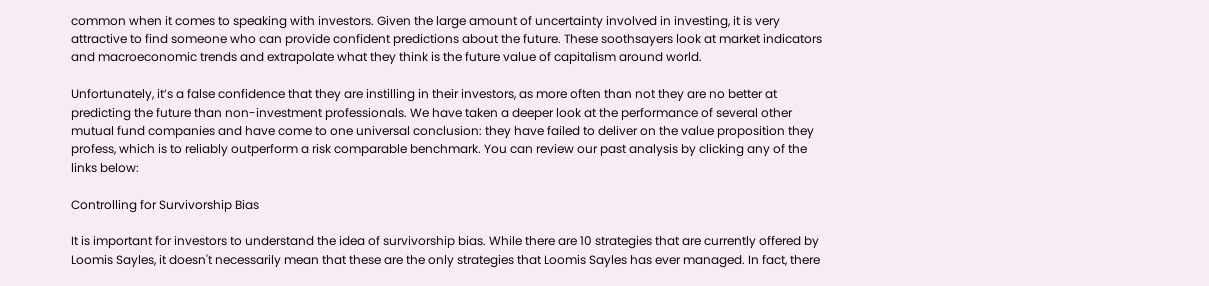common when it comes to speaking with investors. Given the large amount of uncertainty involved in investing, it is very attractive to find someone who can provide confident predictions about the future. These soothsayers look at market indicators and macroeconomic trends and extrapolate what they think is the future value of capitalism around world.

Unfortunately, it’s a false confidence that they are instilling in their investors, as more often than not they are no better at predicting the future than non-investment professionals. We have taken a deeper look at the performance of several other mutual fund companies and have come to one universal conclusion: they have failed to deliver on the value proposition they profess, which is to reliably outperform a risk comparable benchmark. You can review our past analysis by clicking any of the links below:

Controlling for Survivorship Bias

It is important for investors to understand the idea of survivorship bias. While there are 10 strategies that are currently offered by Loomis Sayles, it doesn't necessarily mean that these are the only strategies that Loomis Sayles has ever managed. In fact, there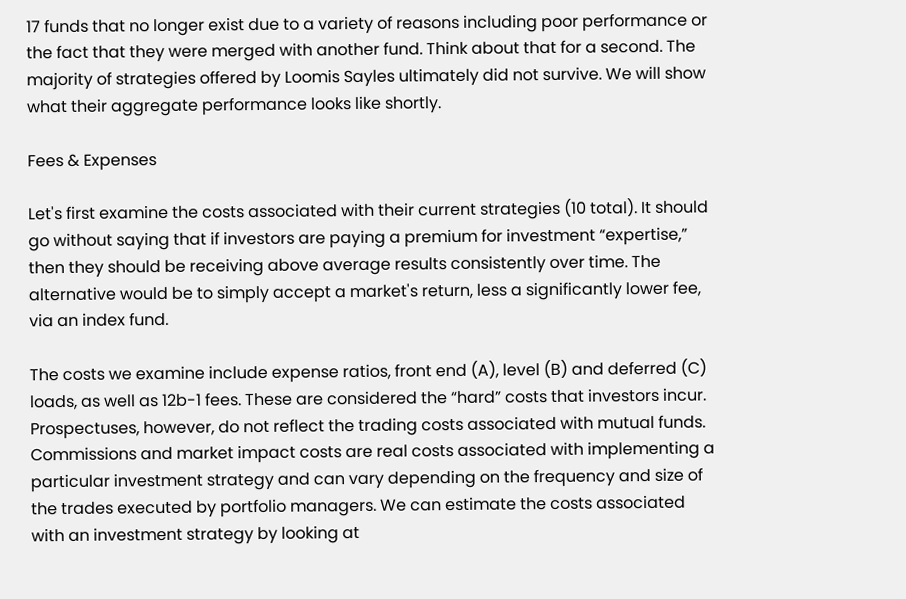17 funds that no longer exist due to a variety of reasons including poor performance or the fact that they were merged with another fund. Think about that for a second. The majority of strategies offered by Loomis Sayles ultimately did not survive. We will show what their aggregate performance looks like shortly.

Fees & Expenses

Let's first examine the costs associated with their current strategies (10 total). It should go without saying that if investors are paying a premium for investment “expertise,” then they should be receiving above average results consistently over time. The alternative would be to simply accept a market's return, less a significantly lower fee, via an index fund.

The costs we examine include expense ratios, front end (A), level (B) and deferred (C) loads, as well as 12b-1 fees. These are considered the “hard” costs that investors incur. Prospectuses, however, do not reflect the trading costs associated with mutual funds. Commissions and market impact costs are real costs associated with implementing a particular investment strategy and can vary depending on the frequency and size of the trades executed by portfolio managers. We can estimate the costs associated with an investment strategy by looking at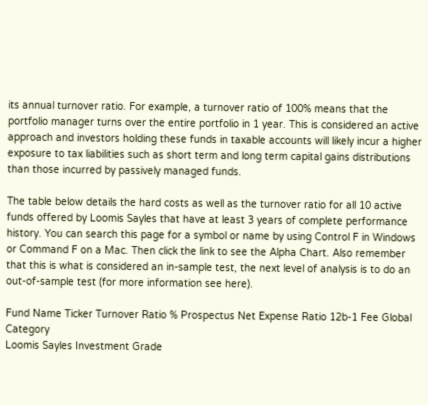its annual turnover ratio. For example, a turnover ratio of 100% means that the portfolio manager turns over the entire portfolio in 1 year. This is considered an active approach and investors holding these funds in taxable accounts will likely incur a higher exposure to tax liabilities such as short term and long term capital gains distributions than those incurred by passively managed funds.

The table below details the hard costs as well as the turnover ratio for all 10 active funds offered by Loomis Sayles that have at least 3 years of complete performance history. You can search this page for a symbol or name by using Control F in Windows or Command F on a Mac. Then click the link to see the Alpha Chart. Also remember that this is what is considered an in-sample test, the next level of analysis is to do an out-of-sample test (for more information see here).

Fund Name Ticker Turnover Ratio % Prospectus Net Expense Ratio 12b-1 Fee Global Category
Loomis Sayles Investment Grade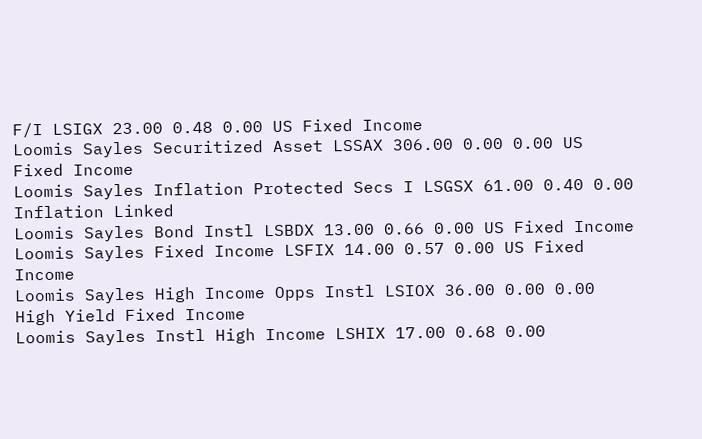F/I LSIGX 23.00 0.48 0.00 US Fixed Income
Loomis Sayles Securitized Asset LSSAX 306.00 0.00 0.00 US Fixed Income
Loomis Sayles Inflation Protected Secs I LSGSX 61.00 0.40 0.00 Inflation Linked
Loomis Sayles Bond Instl LSBDX 13.00 0.66 0.00 US Fixed Income
Loomis Sayles Fixed Income LSFIX 14.00 0.57 0.00 US Fixed Income
Loomis Sayles High Income Opps Instl LSIOX 36.00 0.00 0.00 High Yield Fixed Income
Loomis Sayles Instl High Income LSHIX 17.00 0.68 0.00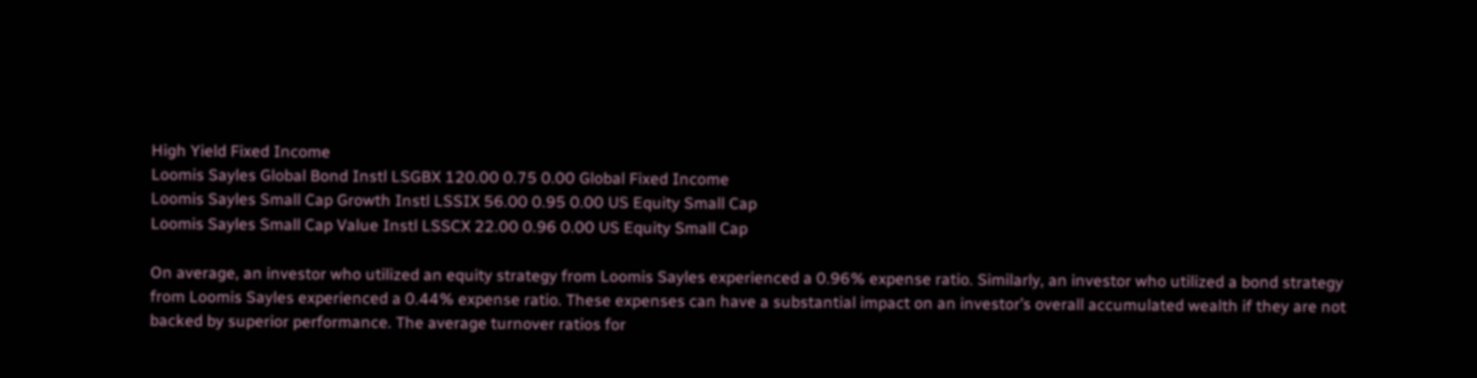High Yield Fixed Income
Loomis Sayles Global Bond Instl LSGBX 120.00 0.75 0.00 Global Fixed Income
Loomis Sayles Small Cap Growth Instl LSSIX 56.00 0.95 0.00 US Equity Small Cap
Loomis Sayles Small Cap Value Instl LSSCX 22.00 0.96 0.00 US Equity Small Cap

On average, an investor who utilized an equity strategy from Loomis Sayles experienced a 0.96% expense ratio. Similarly, an investor who utilized a bond strategy from Loomis Sayles experienced a 0.44% expense ratio. These expenses can have a substantial impact on an investor’s overall accumulated wealth if they are not backed by superior performance. The average turnover ratios for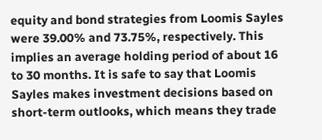equity and bond strategies from Loomis Sayles were 39.00% and 73.75%, respectively. This implies an average holding period of about 16 to 30 months. It is safe to say that Loomis Sayles makes investment decisions based on short-term outlooks, which means they trade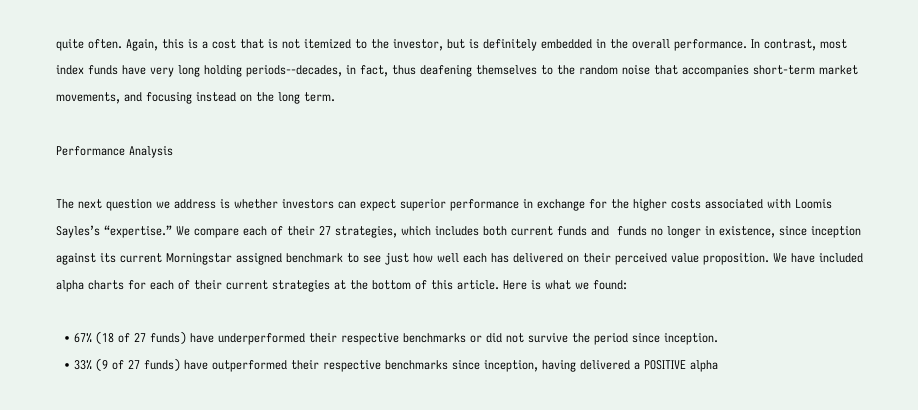quite often. Again, this is a cost that is not itemized to the investor, but is definitely embedded in the overall performance. In contrast, most index funds have very long holding periods--decades, in fact, thus deafening themselves to the random noise that accompanies short-term market movements, and focusing instead on the long term.

Performance Analysis

The next question we address is whether investors can expect superior performance in exchange for the higher costs associated with Loomis Sayles’s “expertise.” We compare each of their 27 strategies, which includes both current funds and  funds no longer in existence, since inception against its current Morningstar assigned benchmark to see just how well each has delivered on their perceived value proposition. We have included alpha charts for each of their current strategies at the bottom of this article. Here is what we found:

  • 67% (18 of 27 funds) have underperformed their respective benchmarks or did not survive the period since inception.
  • 33% (9 of 27 funds) have outperformed their respective benchmarks since inception, having delivered a POSITIVE alpha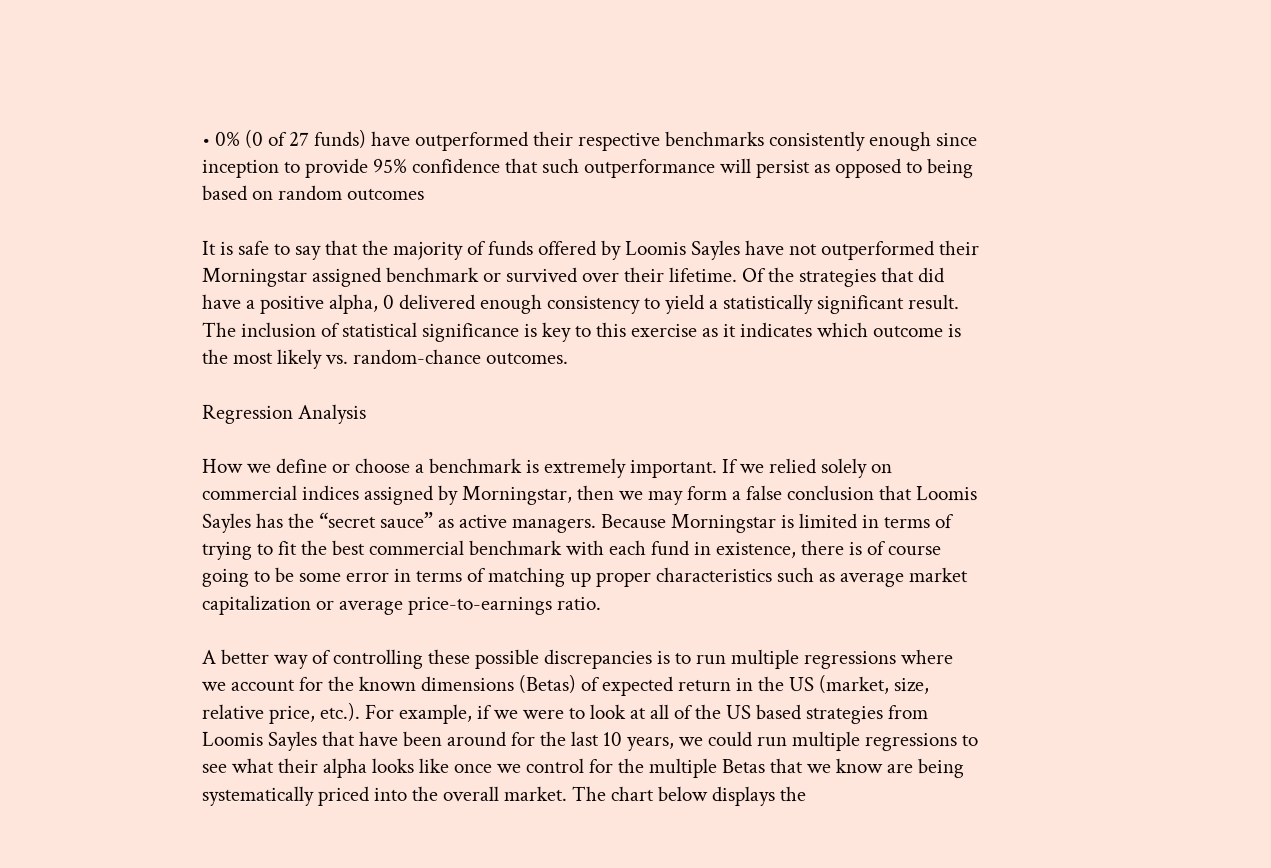• 0% (0 of 27 funds) have outperformed their respective benchmarks consistently enough since inception to provide 95% confidence that such outperformance will persist as opposed to being based on random outcomes

It is safe to say that the majority of funds offered by Loomis Sayles have not outperformed their Morningstar assigned benchmark or survived over their lifetime. Of the strategies that did have a positive alpha, 0 delivered enough consistency to yield a statistically significant result. The inclusion of statistical significance is key to this exercise as it indicates which outcome is the most likely vs. random-chance outcomes.

Regression Analysis

How we define or choose a benchmark is extremely important. If we relied solely on commercial indices assigned by Morningstar, then we may form a false conclusion that Loomis Sayles has the “secret sauce” as active managers. Because Morningstar is limited in terms of trying to fit the best commercial benchmark with each fund in existence, there is of course going to be some error in terms of matching up proper characteristics such as average market capitalization or average price-to-earnings ratio.

A better way of controlling these possible discrepancies is to run multiple regressions where we account for the known dimensions (Betas) of expected return in the US (market, size, relative price, etc.). For example, if we were to look at all of the US based strategies from Loomis Sayles that have been around for the last 10 years, we could run multiple regressions to see what their alpha looks like once we control for the multiple Betas that we know are being systematically priced into the overall market. The chart below displays the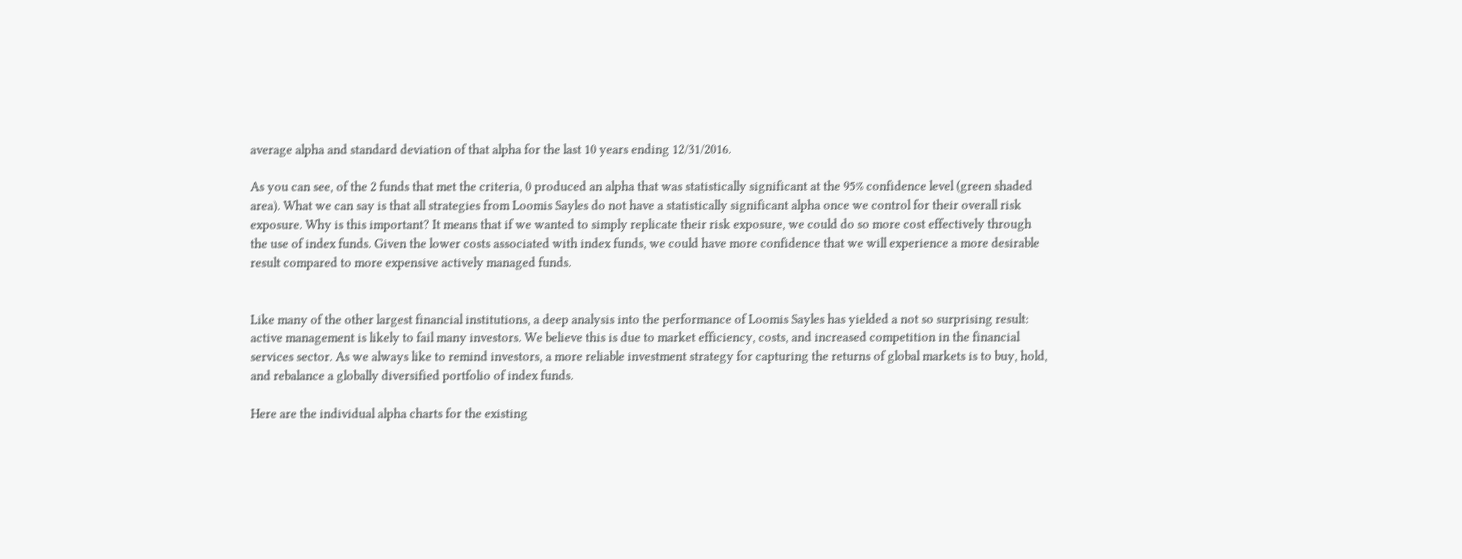average alpha and standard deviation of that alpha for the last 10 years ending 12/31/2016.

As you can see, of the 2 funds that met the criteria, 0 produced an alpha that was statistically significant at the 95% confidence level (green shaded area). What we can say is that all strategies from Loomis Sayles do not have a statistically significant alpha once we control for their overall risk exposure. Why is this important? It means that if we wanted to simply replicate their risk exposure, we could do so more cost effectively through the use of index funds. Given the lower costs associated with index funds, we could have more confidence that we will experience a more desirable result compared to more expensive actively managed funds.


Like many of the other largest financial institutions, a deep analysis into the performance of Loomis Sayles has yielded a not so surprising result: active management is likely to fail many investors. We believe this is due to market efficiency, costs, and increased competition in the financial services sector. As we always like to remind investors, a more reliable investment strategy for capturing the returns of global markets is to buy, hold, and rebalance a globally diversified portfolio of index funds.

Here are the individual alpha charts for the existing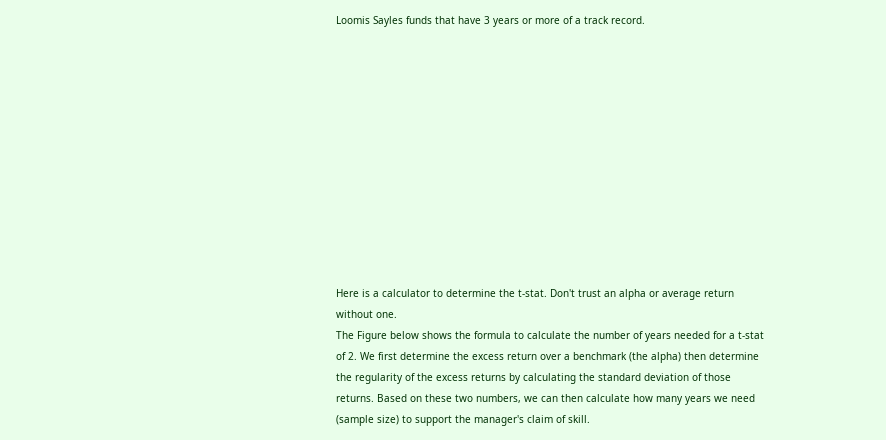Loomis Sayles funds that have 3 years or more of a track record.












Here is a calculator to determine the t-stat. Don't trust an alpha or average return without one.
The Figure below shows the formula to calculate the number of years needed for a t-stat of 2. We first determine the excess return over a benchmark (the alpha) then determine the regularity of the excess returns by calculating the standard deviation of those returns. Based on these two numbers, we can then calculate how many years we need (sample size) to support the manager's claim of skill.